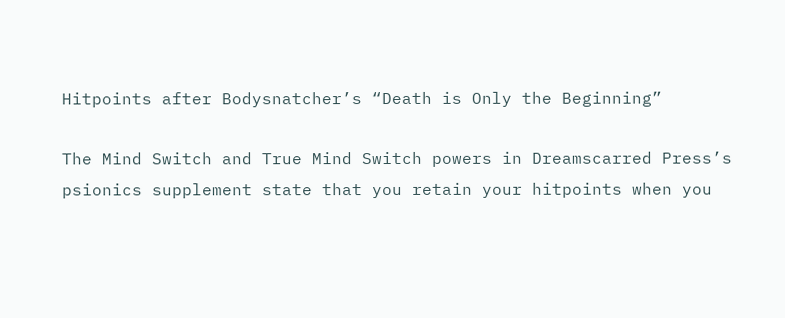Hitpoints after Bodysnatcher’s “Death is Only the Beginning”

The Mind Switch and True Mind Switch powers in Dreamscarred Press’s psionics supplement state that you retain your hitpoints when you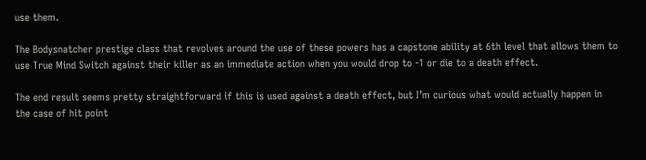use them.

The Bodysnatcher prestige class that revolves around the use of these powers has a capstone ability at 6th level that allows them to use True Mind Switch against their killer as an immediate action when you would drop to -1 or die to a death effect.

The end result seems pretty straightforward if this is used against a death effect, but I’m curious what would actually happen in the case of hit point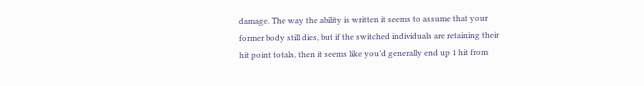damage. The way the ability is written it seems to assume that your former body still dies, but if the switched individuals are retaining their hit point totals, then it seems like you’d generally end up 1 hit from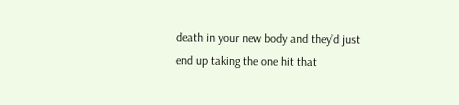death in your new body and they’d just end up taking the one hit that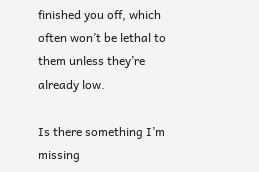finished you off, which often won’t be lethal to them unless they’re already low.

Is there something I’m missing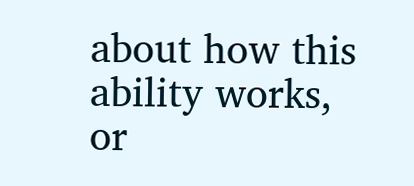about how this ability works, or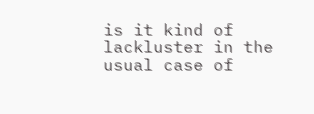is it kind of lackluster in the usual case of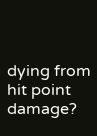dying from hit point damage?